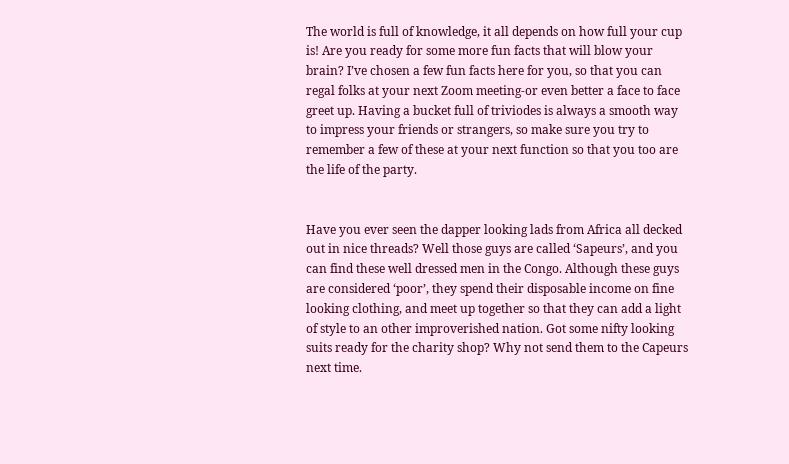The world is full of knowledge, it all depends on how full your cup is! Are you ready for some more fun facts that will blow your brain? I’ve chosen a few fun facts here for you, so that you can regal folks at your next Zoom meeting-or even better a face to face greet up. Having a bucket full of triviodes is always a smooth way to impress your friends or strangers, so make sure you try to remember a few of these at your next function so that you too are the life of the party.


Have you ever seen the dapper looking lads from Africa all decked out in nice threads? Well those guys are called ‘Sapeurs’, and you can find these well dressed men in the Congo. Although these guys are considered ‘poor’, they spend their disposable income on fine looking clothing, and meet up together so that they can add a light of style to an other improverished nation. Got some nifty looking suits ready for the charity shop? Why not send them to the Capeurs next time.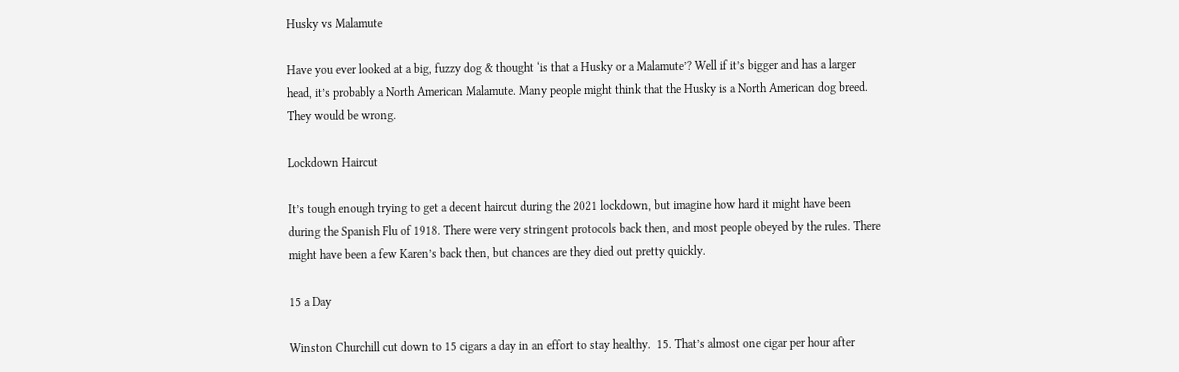Husky vs Malamute

Have you ever looked at a big, fuzzy dog & thought ‘is that a Husky or a Malamute’? Well if it’s bigger and has a larger head, it’s probably a North American Malamute. Many people might think that the Husky is a North American dog breed. They would be wrong.

Lockdown Haircut

It’s tough enough trying to get a decent haircut during the 2021 lockdown, but imagine how hard it might have been during the Spanish Flu of 1918. There were very stringent protocols back then, and most people obeyed by the rules. There might have been a few Karen’s back then, but chances are they died out pretty quickly.

15 a Day

Winston Churchill cut down to 15 cigars a day in an effort to stay healthy.  15. That’s almost one cigar per hour after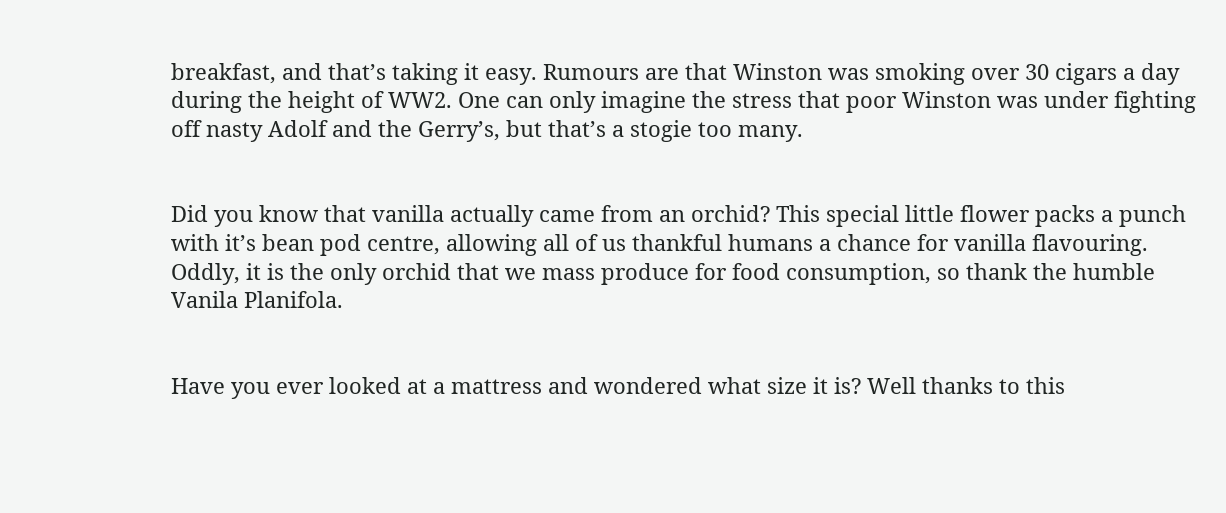breakfast, and that’s taking it easy. Rumours are that Winston was smoking over 30 cigars a day during the height of WW2. One can only imagine the stress that poor Winston was under fighting off nasty Adolf and the Gerry’s, but that’s a stogie too many.


Did you know that vanilla actually came from an orchid? This special little flower packs a punch with it’s bean pod centre, allowing all of us thankful humans a chance for vanilla flavouring. Oddly, it is the only orchid that we mass produce for food consumption, so thank the humble Vanila Planifola.


Have you ever looked at a mattress and wondered what size it is? Well thanks to this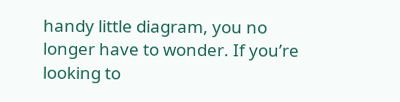handy little diagram, you no longer have to wonder. If you’re looking to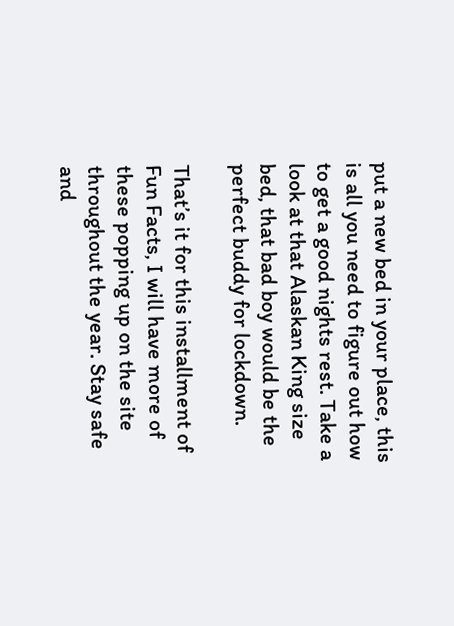put a new bed in your place, this is all you need to figure out how to get a good nights rest. Take a look at that Alaskan King size bed, that bad boy would be the perfect buddy for lockdown.

That’s it for this installment of Fun Facts, I will have more of these popping up on the site throughout the year. Stay safe and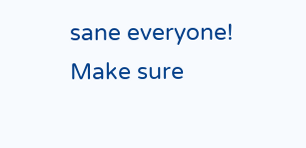sane everyone!
Make sure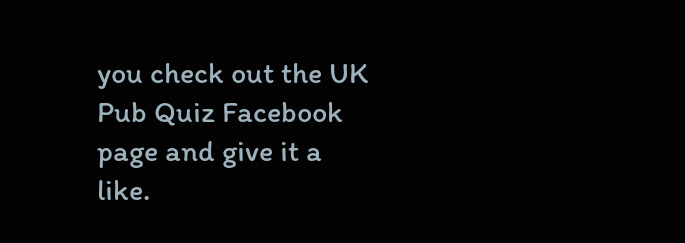you check out the UK Pub Quiz Facebook page and give it a like.